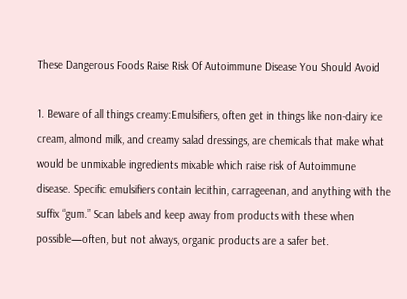These Dangerous Foods Raise Risk Of Autoimmune Disease You Should Avoid

1. Beware of all things creamy:Emulsifiers, often get in things like non-dairy ice cream, almond milk, and creamy salad dressings, are chemicals that make what would be unmixable ingredients mixable which raise risk of Autoimmune disease. Specific emulsifiers contain lecithin, carrageenan, and anything with the suffix “gum.” Scan labels and keep away from products with these when possible—often, but not always, organic products are a safer bet.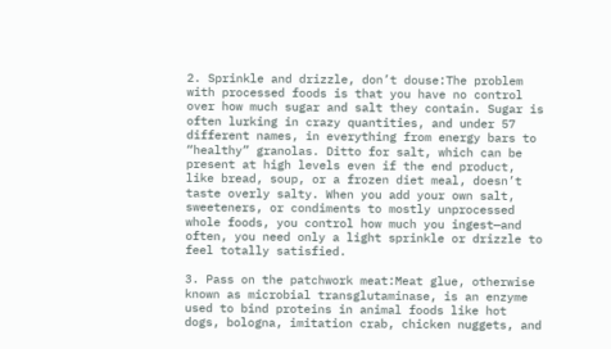2. Sprinkle and drizzle, don’t douse:The problem with processed foods is that you have no control over how much sugar and salt they contain. Sugar is often lurking in crazy quantities, and under 57 different names, in everything from energy bars to “healthy” granolas. Ditto for salt, which can be present at high levels even if the end product, like bread, soup, or a frozen diet meal, doesn’t taste overly salty. When you add your own salt, sweeteners, or condiments to mostly unprocessed whole foods, you control how much you ingest—and often, you need only a light sprinkle or drizzle to feel totally satisfied.

3. Pass on the patchwork meat:Meat glue, otherwise known as microbial transglutaminase, is an enzyme used to bind proteins in animal foods like hot dogs, bologna, imitation crab, chicken nuggets, and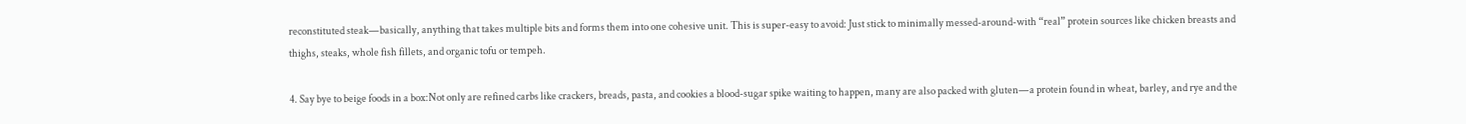reconstituted steak—basically, anything that takes multiple bits and forms them into one cohesive unit. This is super-easy to avoid: Just stick to minimally messed-around-with “real” protein sources like chicken breasts and thighs, steaks, whole fish fillets, and organic tofu or tempeh.

4. Say bye to beige foods in a box:Not only are refined carbs like crackers, breads, pasta, and cookies a blood-sugar spike waiting to happen, many are also packed with gluten—a protein found in wheat, barley, and rye and the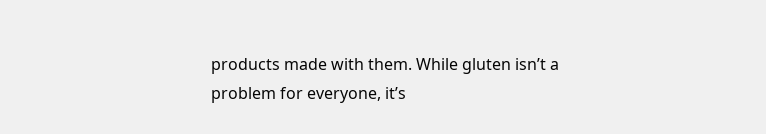products made with them. While gluten isn’t a problem for everyone, it’s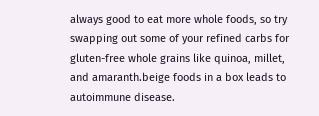always good to eat more whole foods, so try swapping out some of your refined carbs for gluten-free whole grains like quinoa, millet, and amaranth.beige foods in a box leads to autoimmune disease.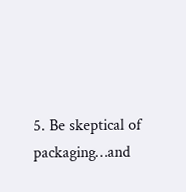5. Be skeptical of packaging…and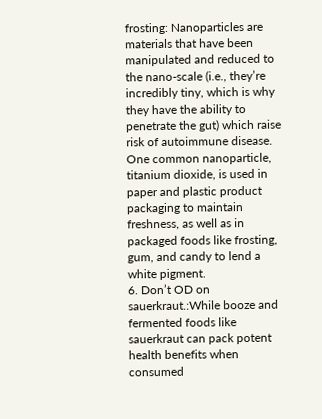frosting: Nanoparticles are materials that have been manipulated and reduced to the nano-scale (i.e., they’re incredibly tiny, which is why they have the ability to penetrate the gut) which raise risk of autoimmune disease. One common nanoparticle, titanium dioxide, is used in paper and plastic product packaging to maintain freshness, as well as in packaged foods like frosting, gum, and candy to lend a white pigment.
6. Don’t OD on sauerkraut.:While booze and fermented foods like sauerkraut can pack potent health benefits when consumed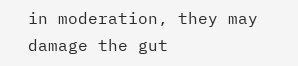in moderation, they may damage the gut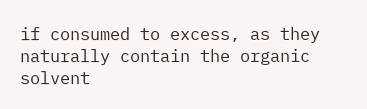if consumed to excess, as they naturally contain the organic solvent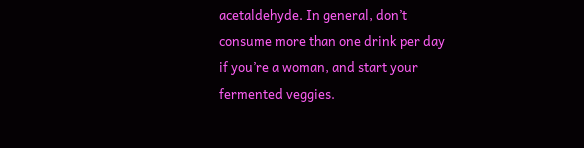acetaldehyde. In general, don’t consume more than one drink per day if you’re a woman, and start your fermented veggies.